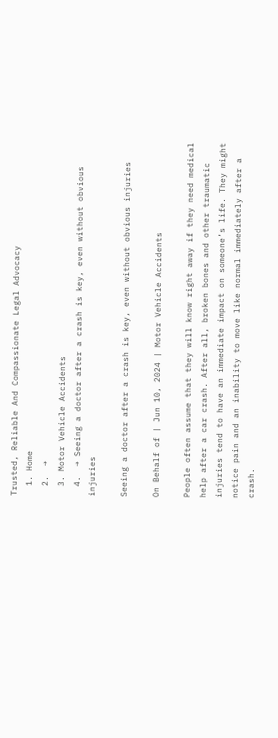Trusted, Reliable And Compassionate Legal Advocacy
  1. Home
  2.  →
  3. Motor Vehicle Accidents
  4.  → Seeing a doctor after a crash is key, even without obvious injuries

Seeing a doctor after a crash is key, even without obvious injuries

On Behalf of | Jun 10, 2024 | Motor Vehicle Accidents

People often assume that they will know right away if they need medical help after a car crash. After all, broken bones and other traumatic injuries tend to have an immediate impact on someone’s life. They might notice pain and an inability to move like normal immediately after a crash.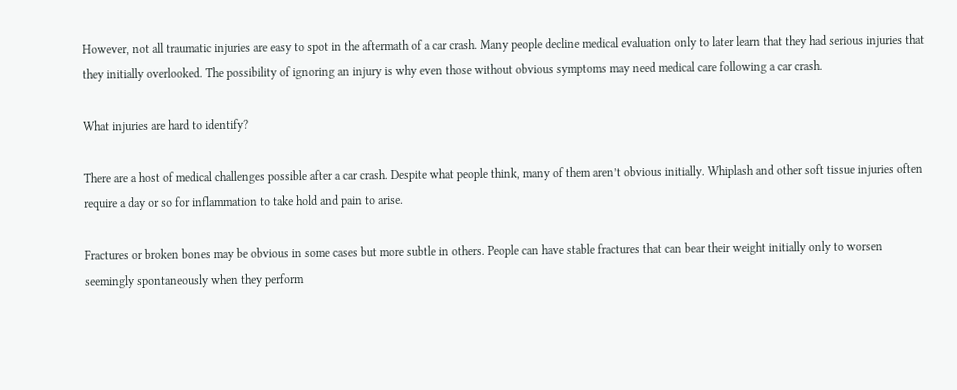However, not all traumatic injuries are easy to spot in the aftermath of a car crash. Many people decline medical evaluation only to later learn that they had serious injuries that they initially overlooked. The possibility of ignoring an injury is why even those without obvious symptoms may need medical care following a car crash.

What injuries are hard to identify?

There are a host of medical challenges possible after a car crash. Despite what people think, many of them aren’t obvious initially. Whiplash and other soft tissue injuries often require a day or so for inflammation to take hold and pain to arise.

Fractures or broken bones may be obvious in some cases but more subtle in others. People can have stable fractures that can bear their weight initially only to worsen seemingly spontaneously when they perform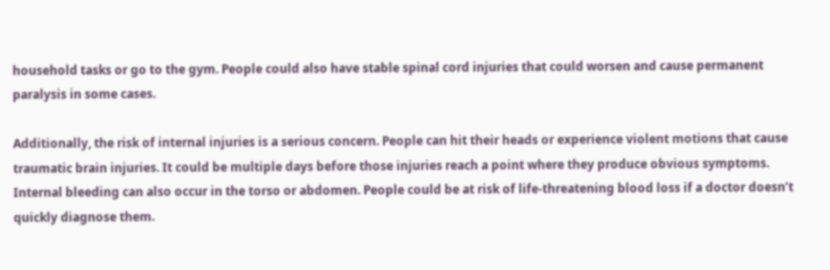household tasks or go to the gym. People could also have stable spinal cord injuries that could worsen and cause permanent paralysis in some cases.

Additionally, the risk of internal injuries is a serious concern. People can hit their heads or experience violent motions that cause traumatic brain injuries. It could be multiple days before those injuries reach a point where they produce obvious symptoms. Internal bleeding can also occur in the torso or abdomen. People could be at risk of life-threatening blood loss if a doctor doesn’t quickly diagnose them.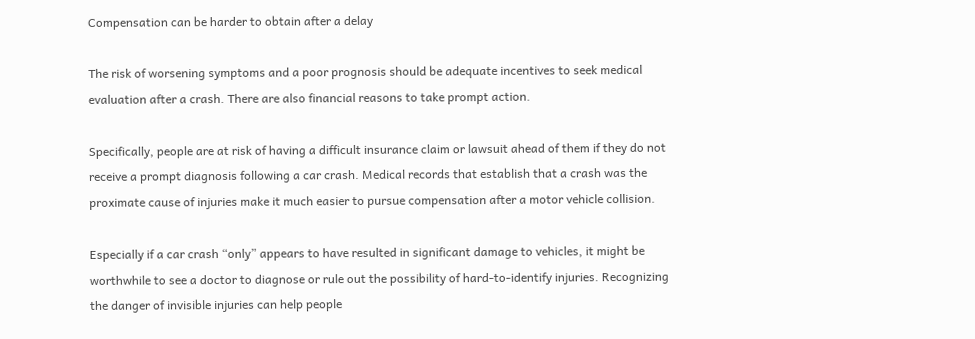Compensation can be harder to obtain after a delay

The risk of worsening symptoms and a poor prognosis should be adequate incentives to seek medical evaluation after a crash. There are also financial reasons to take prompt action.

Specifically, people are at risk of having a difficult insurance claim or lawsuit ahead of them if they do not receive a prompt diagnosis following a car crash. Medical records that establish that a crash was the proximate cause of injuries make it much easier to pursue compensation after a motor vehicle collision.

Especially if a car crash “only” appears to have resulted in significant damage to vehicles, it might be worthwhile to see a doctor to diagnose or rule out the possibility of hard-to-identify injuries. Recognizing the danger of invisible injuries can help people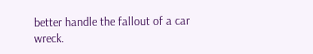better handle the fallout of a car wreck.